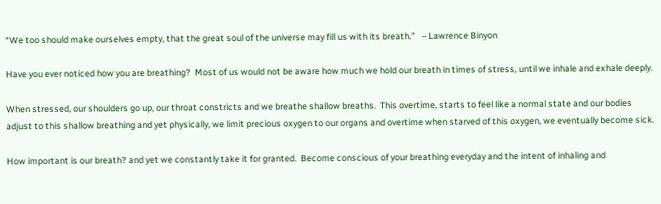“We too should make ourselves empty, that the great soul of the universe may fill us with its breath.”   – Lawrence Binyon

Have you ever noticed how you are breathing?  Most of us would not be aware how much we hold our breath in times of stress, until we inhale and exhale deeply.

When stressed, our shoulders go up, our throat constricts and we breathe shallow breaths.  This overtime, starts to feel like a normal state and our bodies adjust to this shallow breathing and yet physically, we limit precious oxygen to our organs and overtime when starved of this oxygen, we eventually become sick.

How important is our breath? and yet we constantly take it for granted.  Become conscious of your breathing everyday and the intent of inhaling and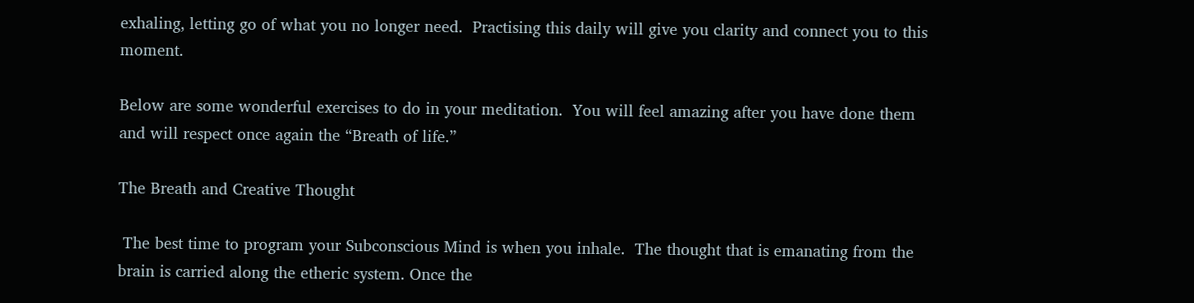exhaling, letting go of what you no longer need.  Practising this daily will give you clarity and connect you to this moment.

Below are some wonderful exercises to do in your meditation.  You will feel amazing after you have done them and will respect once again the “Breath of life.”

The Breath and Creative Thought

 The best time to program your Subconscious Mind is when you inhale.  The thought that is emanating from the brain is carried along the etheric system. Once the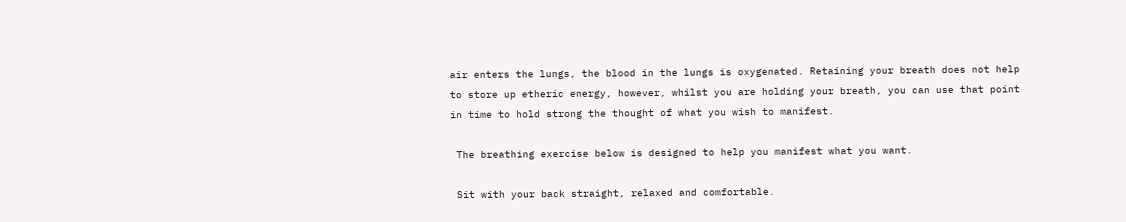air enters the lungs, the blood in the lungs is oxygenated. Retaining your breath does not help to store up etheric energy, however, whilst you are holding your breath, you can use that point in time to hold strong the thought of what you wish to manifest.

 The breathing exercise below is designed to help you manifest what you want.

 Sit with your back straight, relaxed and comfortable.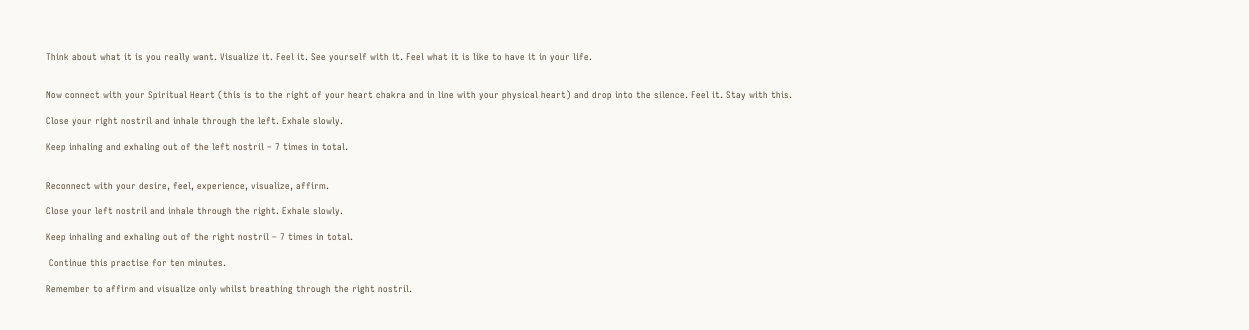Think about what it is you really want. Visualize it. Feel it. See yourself with it. Feel what it is like to have it in your life.


Now connect with your Spiritual Heart (this is to the right of your heart chakra and in line with your physical heart) and drop into the silence. Feel it. Stay with this.

Close your right nostril and inhale through the left. Exhale slowly.

Keep inhaling and exhaling out of the left nostril – 7 times in total.


Reconnect with your desire, feel, experience, visualize, affirm.

Close your left nostril and inhale through the right. Exhale slowly.

Keep inhaling and exhaling out of the right nostril – 7 times in total.

 Continue this practise for ten minutes.

Remember to affirm and visualize only whilst breathing through the right nostril.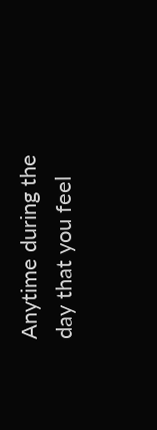Anytime during the day that you feel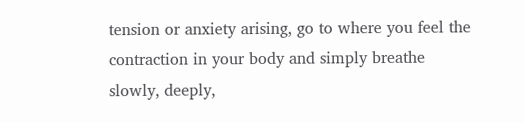tension or anxiety arising, go to where you feel the contraction in your body and simply breathe slowly, deeply,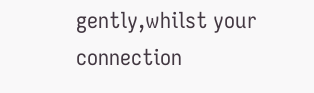gently,whilst your connection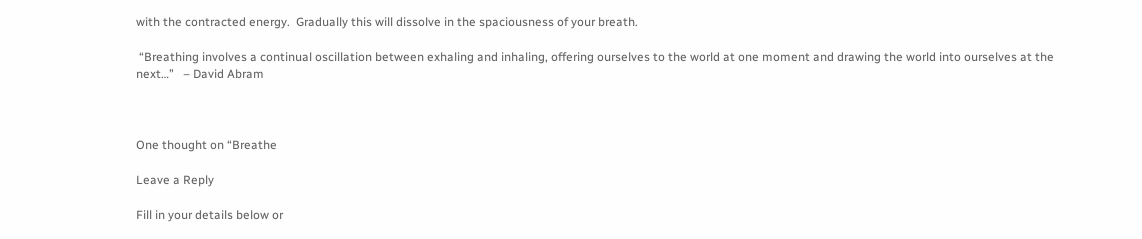with the contracted energy.  Gradually this will dissolve in the spaciousness of your breath.

 “Breathing involves a continual oscillation between exhaling and inhaling, offering ourselves to the world at one moment and drawing the world into ourselves at the next…”   – David Abram



One thought on “Breathe

Leave a Reply

Fill in your details below or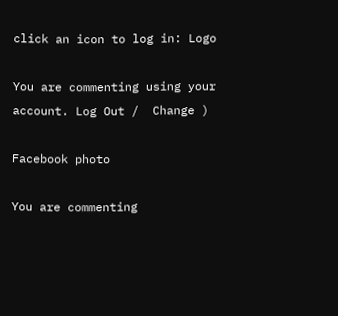click an icon to log in: Logo

You are commenting using your account. Log Out /  Change )

Facebook photo

You are commenting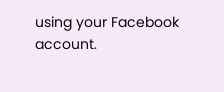using your Facebook account.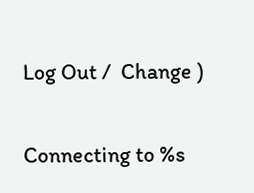Log Out /  Change )

Connecting to %s